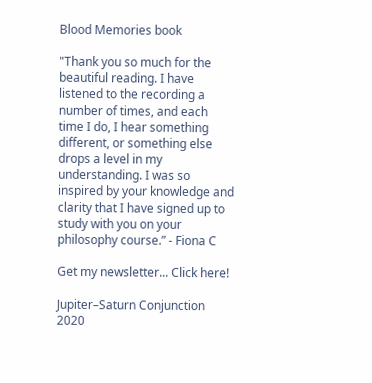Blood Memories book

"Thank you so much for the beautiful reading. I have listened to the recording a number of times, and each time I do, I hear something different, or something else drops a level in my understanding. I was so inspired by your knowledge and clarity that I have signed up to study with you on your philosophy course.” - Fiona C

Get my newsletter... Click here!

Jupiter–Saturn Conjunction 2020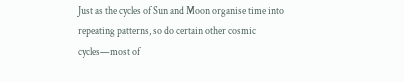Just as the cycles of Sun and Moon organise time into repeating patterns, so do certain other cosmic cycles—most of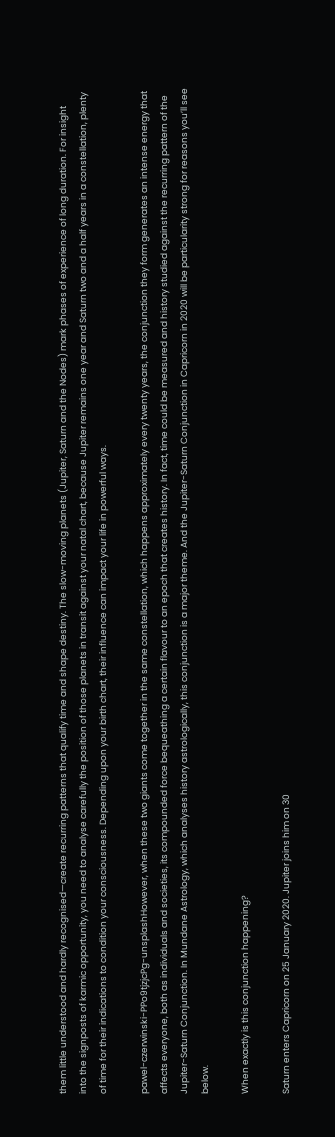them little understood and hardly recognised—create recurring patterns that qualify time and shape destiny. The slow-moving planets (Jupiter, Saturn and the Nodes) mark phases of experience of long duration. For insight into the signposts of karmic opportunity, you need to analyse carefully the position of those planets in transit against your natal chart, because Jupiter remains one year and Saturn two and a half years in a constellation, plenty of time for their indications to condition your consciousness. Depending upon your birth chart, their influence can impact your life in powerful ways.

pawel-czerwinski-PPo9tjzjcPg-unsplashHowever, when these two giants come together in the same constellation, which happens approximately every twenty years, the conjunction they form generates an intense energy that affects everyone, both as individuals and societies, its compounded force bequeathing a certain flavour to an epoch that creates history. In fact, time could be measured and history studied against the recurring pattern of the Jupiter-Saturn Conjunction. In Mundane Astrology, which analyses history astrologically, this conjunction is a major theme. And the Jupiter-Saturn Conjunction in Capricorn in 2020 will be particularity strong for reasons you’ll see below.

When exactly is this conjunction happening?

Saturn enters Capricorn on 25 January 2020. Jupiter joins him on 30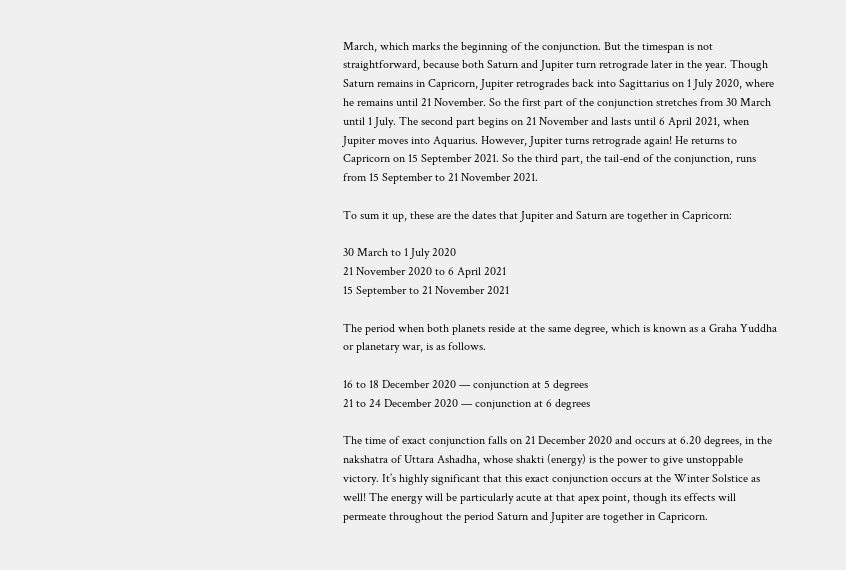March, which marks the beginning of the conjunction. But the timespan is not straightforward, because both Saturn and Jupiter turn retrograde later in the year. Though Saturn remains in Capricorn, Jupiter retrogrades back into Sagittarius on 1 July 2020, where he remains until 21 November. So the first part of the conjunction stretches from 30 March until 1 July. The second part begins on 21 November and lasts until 6 April 2021, when Jupiter moves into Aquarius. However, Jupiter turns retrograde again! He returns to Capricorn on 15 September 2021. So the third part, the tail-end of the conjunction, runs from 15 September to 21 November 2021.

To sum it up, these are the dates that Jupiter and Saturn are together in Capricorn:

30 March to 1 July 2020
21 November 2020 to 6 April 2021
15 September to 21 November 2021

The period when both planets reside at the same degree, which is known as a Graha Yuddha or planetary war, is as follows.

16 to 18 December 2020 — conjunction at 5 degrees
21 to 24 December 2020 — conjunction at 6 degrees

The time of exact conjunction falls on 21 December 2020 and occurs at 6.20 degrees, in the nakshatra of Uttara Ashadha, whose shakti (energy) is the power to give unstoppable victory. It’s highly significant that this exact conjunction occurs at the Winter Solstice as well! The energy will be particularly acute at that apex point, though its effects will permeate throughout the period Saturn and Jupiter are together in Capricorn.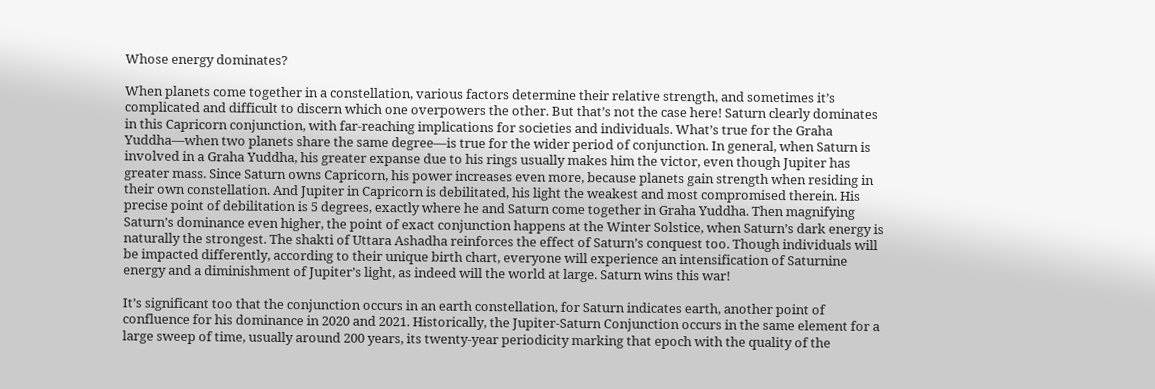Whose energy dominates?

When planets come together in a constellation, various factors determine their relative strength, and sometimes it’s complicated and difficult to discern which one overpowers the other. But that’s not the case here! Saturn clearly dominates in this Capricorn conjunction, with far-reaching implications for societies and individuals. What’s true for the Graha Yuddha—when two planets share the same degree—is true for the wider period of conjunction. In general, when Saturn is involved in a Graha Yuddha, his greater expanse due to his rings usually makes him the victor, even though Jupiter has greater mass. Since Saturn owns Capricorn, his power increases even more, because planets gain strength when residing in their own constellation. And Jupiter in Capricorn is debilitated, his light the weakest and most compromised therein. His precise point of debilitation is 5 degrees, exactly where he and Saturn come together in Graha Yuddha. Then magnifying Saturn’s dominance even higher, the point of exact conjunction happens at the Winter Solstice, when Saturn’s dark energy is naturally the strongest. The shakti of Uttara Ashadha reinforces the effect of Saturn’s conquest too. Though individuals will be impacted differently, according to their unique birth chart, everyone will experience an intensification of Saturnine energy and a diminishment of Jupiter’s light, as indeed will the world at large. Saturn wins this war!

It’s significant too that the conjunction occurs in an earth constellation, for Saturn indicates earth, another point of confluence for his dominance in 2020 and 2021. Historically, the Jupiter-Saturn Conjunction occurs in the same element for a large sweep of time, usually around 200 years, its twenty-year periodicity marking that epoch with the quality of the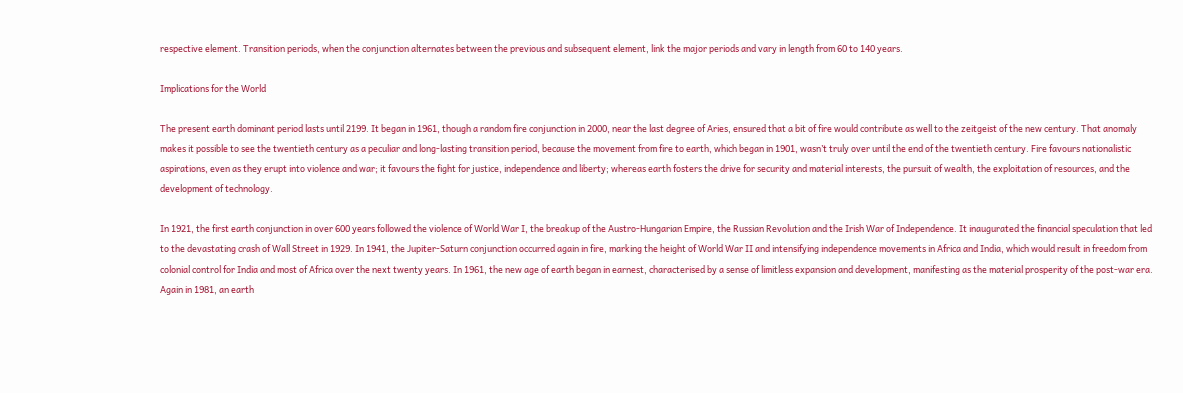respective element. Transition periods, when the conjunction alternates between the previous and subsequent element, link the major periods and vary in length from 60 to 140 years.

Implications for the World

The present earth dominant period lasts until 2199. It began in 1961, though a random fire conjunction in 2000, near the last degree of Aries, ensured that a bit of fire would contribute as well to the zeitgeist of the new century. That anomaly makes it possible to see the twentieth century as a peculiar and long-lasting transition period, because the movement from fire to earth, which began in 1901, wasn’t truly over until the end of the twentieth century. Fire favours nationalistic aspirations, even as they erupt into violence and war; it favours the fight for justice, independence and liberty; whereas earth fosters the drive for security and material interests, the pursuit of wealth, the exploitation of resources, and the development of technology.

In 1921, the first earth conjunction in over 600 years followed the violence of World War I, the breakup of the Austro-Hungarian Empire, the Russian Revolution and the Irish War of Independence. It inaugurated the financial speculation that led to the devastating crash of Wall Street in 1929. In 1941, the Jupiter-Saturn conjunction occurred again in fire, marking the height of World War II and intensifying independence movements in Africa and India, which would result in freedom from colonial control for India and most of Africa over the next twenty years. In 1961, the new age of earth began in earnest, characterised by a sense of limitless expansion and development, manifesting as the material prosperity of the post-war era. Again in 1981, an earth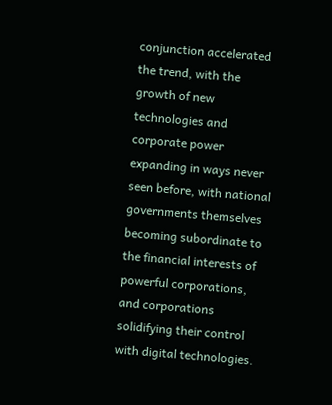conjunction accelerated the trend, with the growth of new technologies and corporate power expanding in ways never seen before, with national governments themselves becoming subordinate to the financial interests of powerful corporations, and corporations solidifying their control with digital technologies.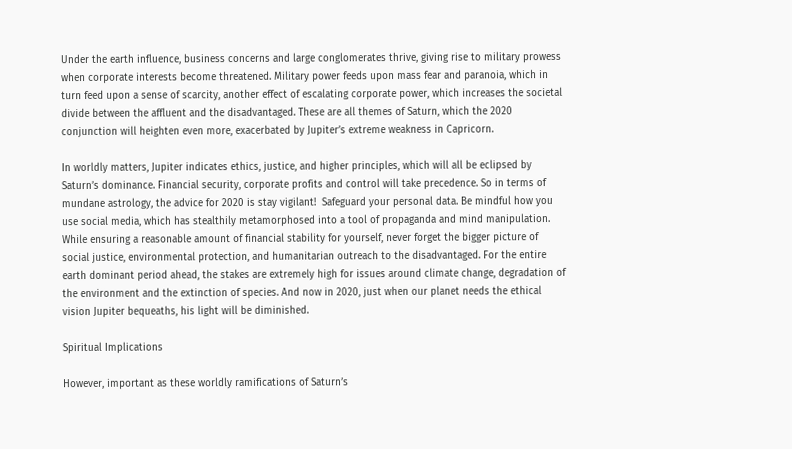Under the earth influence, business concerns and large conglomerates thrive, giving rise to military prowess when corporate interests become threatened. Military power feeds upon mass fear and paranoia, which in turn feed upon a sense of scarcity, another effect of escalating corporate power, which increases the societal divide between the affluent and the disadvantaged. These are all themes of Saturn, which the 2020 conjunction will heighten even more, exacerbated by Jupiter’s extreme weakness in Capricorn.

In worldly matters, Jupiter indicates ethics, justice, and higher principles, which will all be eclipsed by Saturn’s dominance. Financial security, corporate profits and control will take precedence. So in terms of mundane astrology, the advice for 2020 is stay vigilant!  Safeguard your personal data. Be mindful how you use social media, which has stealthily metamorphosed into a tool of propaganda and mind manipulation. While ensuring a reasonable amount of financial stability for yourself, never forget the bigger picture of social justice, environmental protection, and humanitarian outreach to the disadvantaged. For the entire earth dominant period ahead, the stakes are extremely high for issues around climate change, degradation of the environment and the extinction of species. And now in 2020, just when our planet needs the ethical vision Jupiter bequeaths, his light will be diminished.

Spiritual Implications

However, important as these worldly ramifications of Saturn’s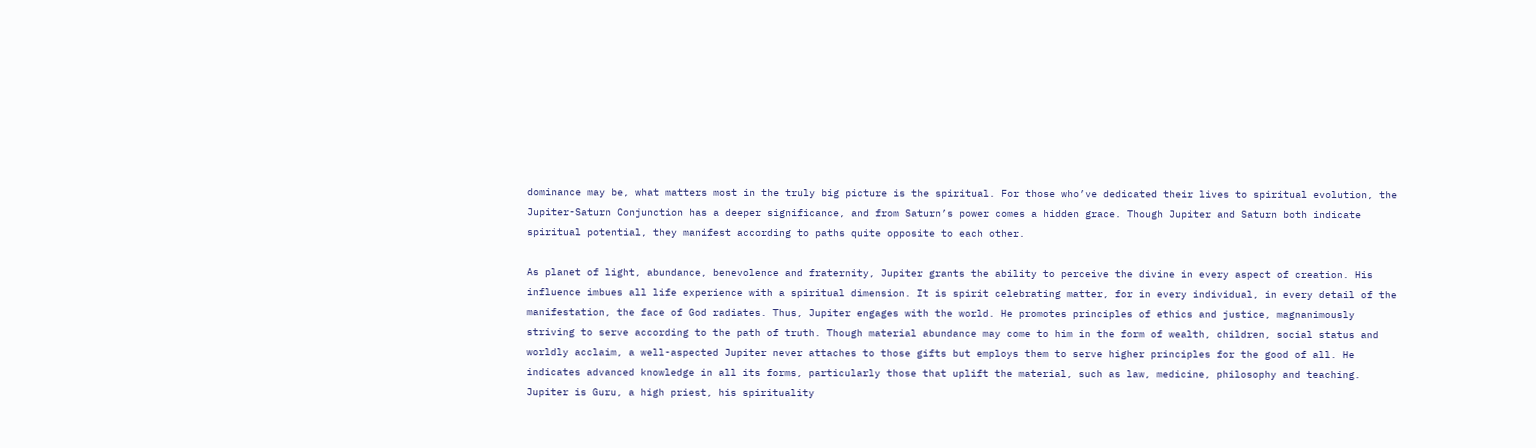dominance may be, what matters most in the truly big picture is the spiritual. For those who’ve dedicated their lives to spiritual evolution, the Jupiter-Saturn Conjunction has a deeper significance, and from Saturn’s power comes a hidden grace. Though Jupiter and Saturn both indicate spiritual potential, they manifest according to paths quite opposite to each other.

As planet of light, abundance, benevolence and fraternity, Jupiter grants the ability to perceive the divine in every aspect of creation. His influence imbues all life experience with a spiritual dimension. It is spirit celebrating matter, for in every individual, in every detail of the manifestation, the face of God radiates. Thus, Jupiter engages with the world. He promotes principles of ethics and justice, magnanimously striving to serve according to the path of truth. Though material abundance may come to him in the form of wealth, children, social status and worldly acclaim, a well-aspected Jupiter never attaches to those gifts but employs them to serve higher principles for the good of all. He indicates advanced knowledge in all its forms, particularly those that uplift the material, such as law, medicine, philosophy and teaching. Jupiter is Guru, a high priest, his spirituality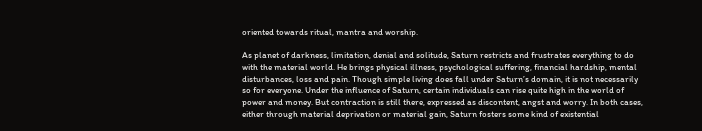oriented towards ritual, mantra and worship.

As planet of darkness, limitation, denial and solitude, Saturn restricts and frustrates everything to do with the material world. He brings physical illness, psychological suffering, financial hardship, mental disturbances, loss and pain. Though simple living does fall under Saturn’s domain, it is not necessarily so for everyone. Under the influence of Saturn, certain individuals can rise quite high in the world of power and money. But contraction is still there, expressed as discontent, angst and worry. In both cases, either through material deprivation or material gain, Saturn fosters some kind of existential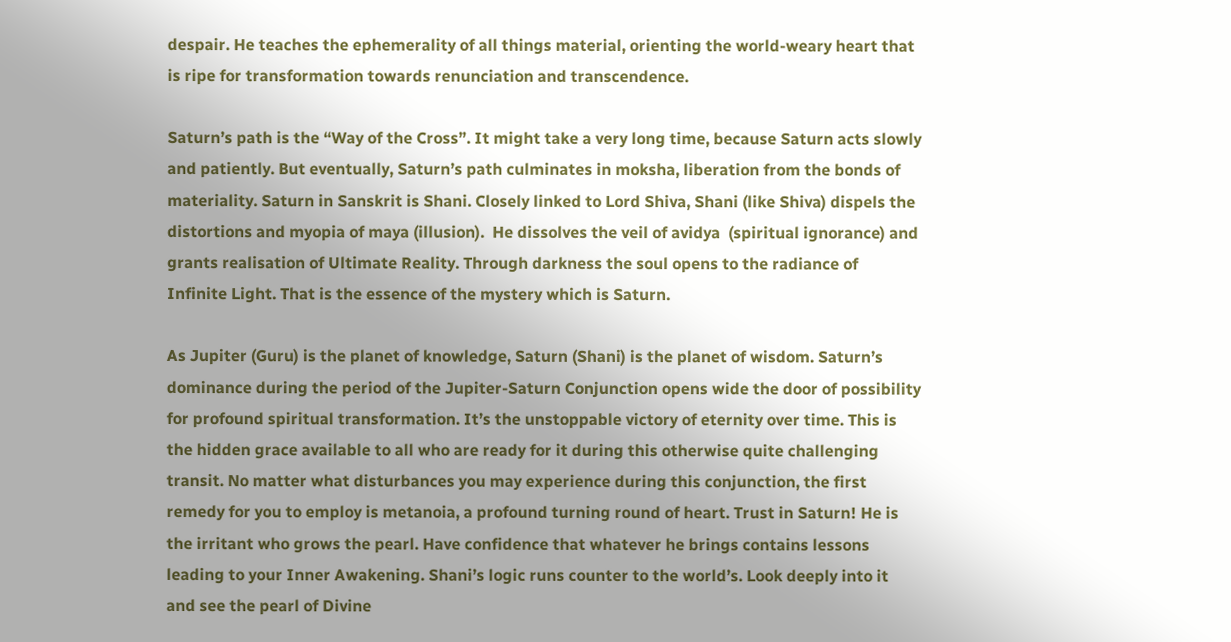despair. He teaches the ephemerality of all things material, orienting the world-weary heart that is ripe for transformation towards renunciation and transcendence.

Saturn’s path is the “Way of the Cross”. It might take a very long time, because Saturn acts slowly and patiently. But eventually, Saturn’s path culminates in moksha, liberation from the bonds of materiality. Saturn in Sanskrit is Shani. Closely linked to Lord Shiva, Shani (like Shiva) dispels the distortions and myopia of maya (illusion).  He dissolves the veil of avidya  (spiritual ignorance) and grants realisation of Ultimate Reality. Through darkness the soul opens to the radiance of Infinite Light. That is the essence of the mystery which is Saturn.

As Jupiter (Guru) is the planet of knowledge, Saturn (Shani) is the planet of wisdom. Saturn’s dominance during the period of the Jupiter-Saturn Conjunction opens wide the door of possibility for profound spiritual transformation. It’s the unstoppable victory of eternity over time. This is the hidden grace available to all who are ready for it during this otherwise quite challenging transit. No matter what disturbances you may experience during this conjunction, the first remedy for you to employ is metanoia, a profound turning round of heart. Trust in Saturn! He is the irritant who grows the pearl. Have confidence that whatever he brings contains lessons leading to your Inner Awakening. Shani’s logic runs counter to the world’s. Look deeply into it and see the pearl of Divine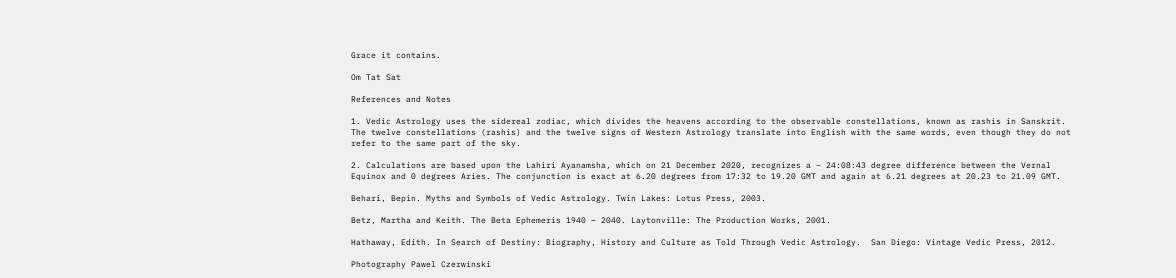Grace it contains.

Om Tat Sat

References and Notes

1. Vedic Astrology uses the sidereal zodiac, which divides the heavens according to the observable constellations, known as rashis in Sanskrit. The twelve constellations (rashis) and the twelve signs of Western Astrology translate into English with the same words, even though they do not refer to the same part of the sky.

2. Calculations are based upon the Lahiri Ayanamsha, which on 21 December 2020, recognizes a – 24:08:43 degree difference between the Vernal Equinox and 0 degrees Aries. The conjunction is exact at 6.20 degrees from 17:32 to 19.20 GMT and again at 6.21 degrees at 20.23 to 21.09 GMT.

Behari, Bepin. Myths and Symbols of Vedic Astrology. Twin Lakes: Lotus Press, 2003.

Betz, Martha and Keith. The Beta Ephemeris 1940 – 2040. Laytonville: The Production Works, 2001.

Hathaway, Edith. In Search of Destiny: Biography, History and Culture as Told Through Vedic Astrology.  San Diego: Vintage Vedic Press, 2012.

Photography Pawel Czerwinski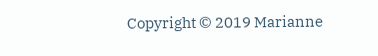Copyright © 2019 Marianne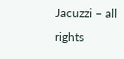Jacuzzi – all rights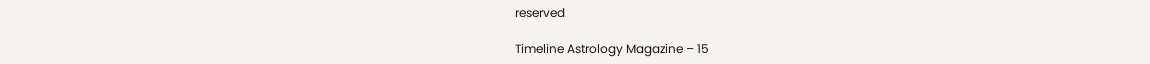reserved

Timeline Astrology Magazine – 15